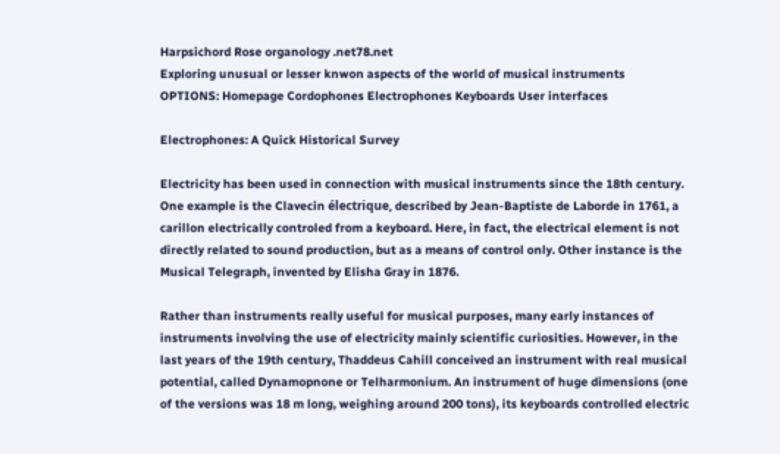Harpsichord Rose organology .net78.net
Exploring unusual or lesser knwon aspects of the world of musical instruments
OPTIONS: Homepage Cordophones Electrophones Keyboards User interfaces

Electrophones: A Quick Historical Survey

Electricity has been used in connection with musical instruments since the 18th century. One example is the Clavecin électrique, described by Jean-Baptiste de Laborde in 1761, a carillon electrically controled from a keyboard. Here, in fact, the electrical element is not directly related to sound production, but as a means of control only. Other instance is the Musical Telegraph, invented by Elisha Gray in 1876.

Rather than instruments really useful for musical purposes, many early instances of instruments involving the use of electricity mainly scientific curiosities. However, in the last years of the 19th century, Thaddeus Cahill conceived an instrument with real musical potential, called Dynamopnone or Telharmonium. An instrument of huge dimensions (one of the versions was 18 m long, weighing around 200 tons), its keyboards controlled electric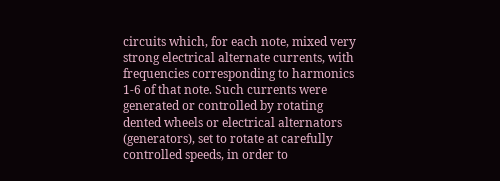circuits which, for each note, mixed very strong electrical alternate currents, with frequencies corresponding to harmonics 1-6 of that note. Such currents were generated or controlled by rotating dented wheels or electrical alternators (generators), set to rotate at carefully controlled speeds, in order to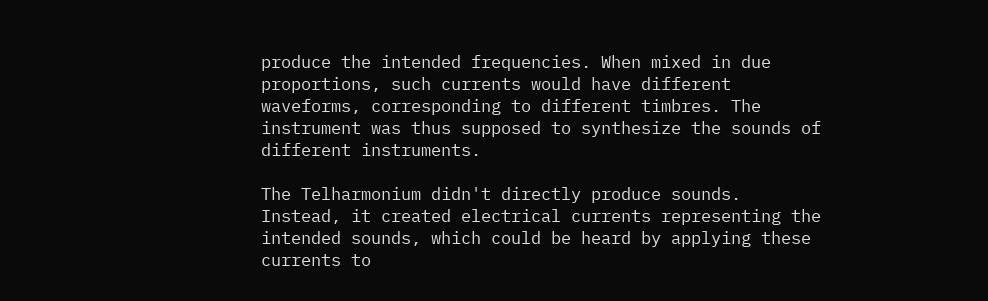produce the intended frequencies. When mixed in due proportions, such currents would have different waveforms, corresponding to different timbres. The instrument was thus supposed to synthesize the sounds of different instruments.

The Telharmonium didn't directly produce sounds. Instead, it created electrical currents representing the intended sounds, which could be heard by applying these currents to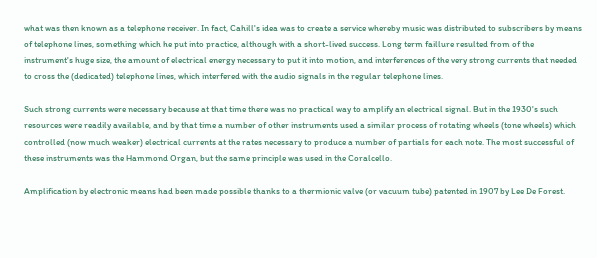what was then known as a telephone receiver. In fact, Cahill's idea was to create a service whereby music was distributed to subscribers by means of telephone lines, something which he put into practice, although with a short-lived success. Long term faillure resulted from of the instrument's huge size, the amount of electrical energy necessary to put it into motion, and interferences of the very strong currents that needed to cross the (dedicated) telephone lines, which interfered with the audio signals in the regular telephone lines.

Such strong currents were necessary because at that time there was no practical way to amplify an electrical signal. But in the 1930's such resources were readily available, and by that time a number of other instruments used a similar process of rotating wheels (tone wheels) which controlled (now much weaker) electrical currents at the rates necessary to produce a number of partials for each note. The most successful of these instruments was the Hammond Organ, but the same principle was used in the Coralcello.

Amplification by electronic means had been made possible thanks to a thermionic valve (or vacuum tube) patented in 1907 by Lee De Forest.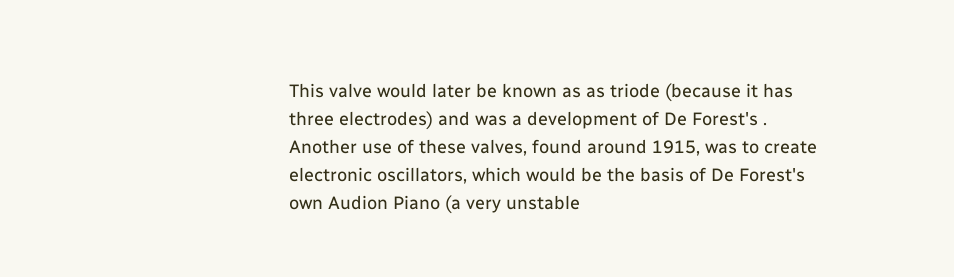This valve would later be known as as triode (because it has three electrodes) and was a development of De Forest's . Another use of these valves, found around 1915, was to create electronic oscillators, which would be the basis of De Forest's own Audion Piano (a very unstable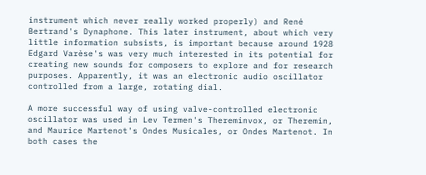instrument which never really worked properly) and René Bertrand's Dynaphone. This later instrument, about which very little information subsists, is important because around 1928 Edgard Varèse's was very much interested in its potential for creating new sounds for composers to explore and for research purposes. Apparently, it was an electronic audio oscillator controlled from a large, rotating dial.

A more successful way of using valve-controlled electronic oscillator was used in Lev Termen's Thereminvox, or Theremin, and Maurice Martenot's Ondes Musicales, or Ondes Martenot. In both cases the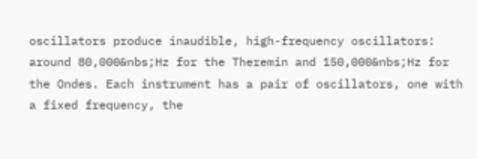oscillators produce inaudible, high-frequency oscillators: around 80,000&nbs;Hz for the Theremin and 150,000&nbs;Hz for the Ondes. Each instrument has a pair of oscillators, one with a fixed frequency, the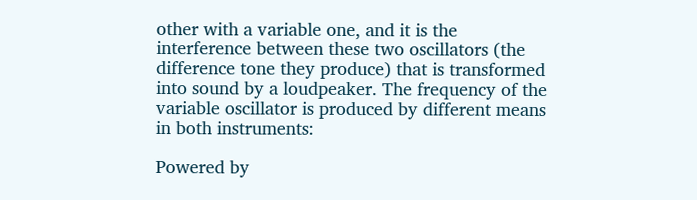other with a variable one, and it is the interference between these two oscillators (the difference tone they produce) that is transformed into sound by a loudpeaker. The frequency of the variable oscillator is produced by different means in both instruments:

Powered by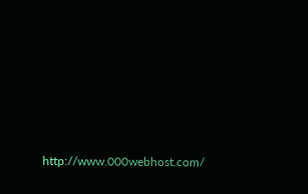http://www.000webhost.com/